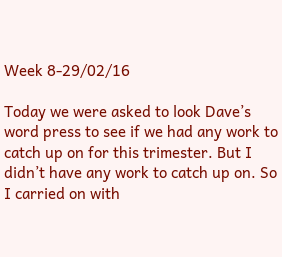Week 8-29/02/16

Today we were asked to look Dave’s word press to see if we had any work to catch up on for this trimester. But I didn’t have any work to catch up on. So I carried on with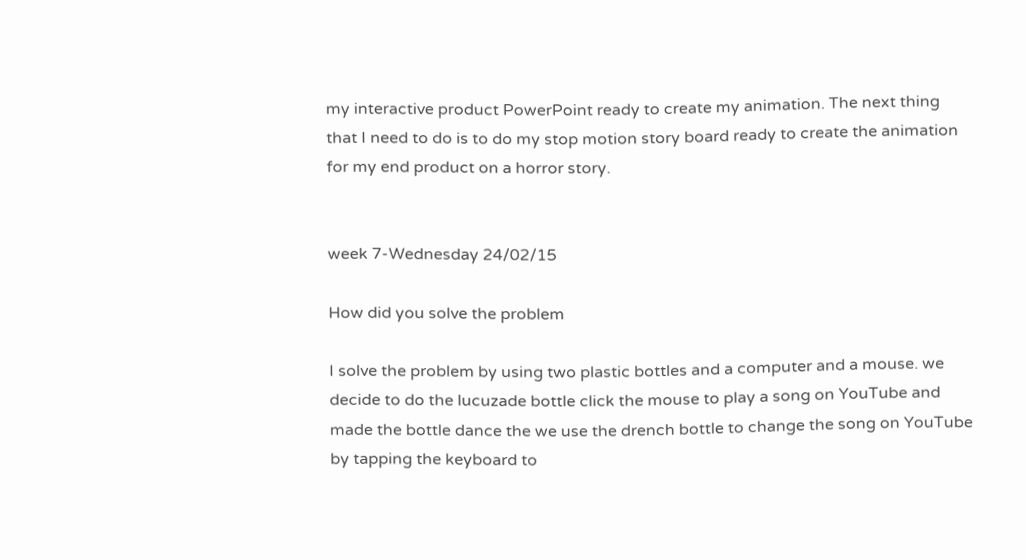my interactive product PowerPoint ready to create my animation. The next thing that I need to do is to do my stop motion story board ready to create the animation for my end product on a horror story.


week 7-Wednesday 24/02/15

How did you solve the problem

I solve the problem by using two plastic bottles and a computer and a mouse. we decide to do the lucuzade bottle click the mouse to play a song on YouTube and made the bottle dance the we use the drench bottle to change the song on YouTube by tapping the keyboard to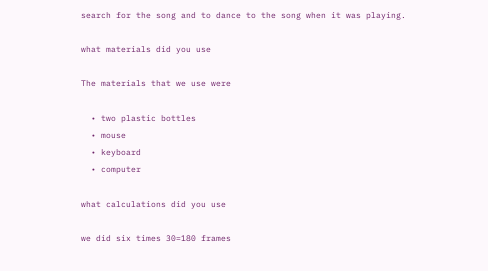search for the song and to dance to the song when it was playing.

what materials did you use

The materials that we use were

  • two plastic bottles
  • mouse
  • keyboard
  • computer

what calculations did you use

we did six times 30=180 frames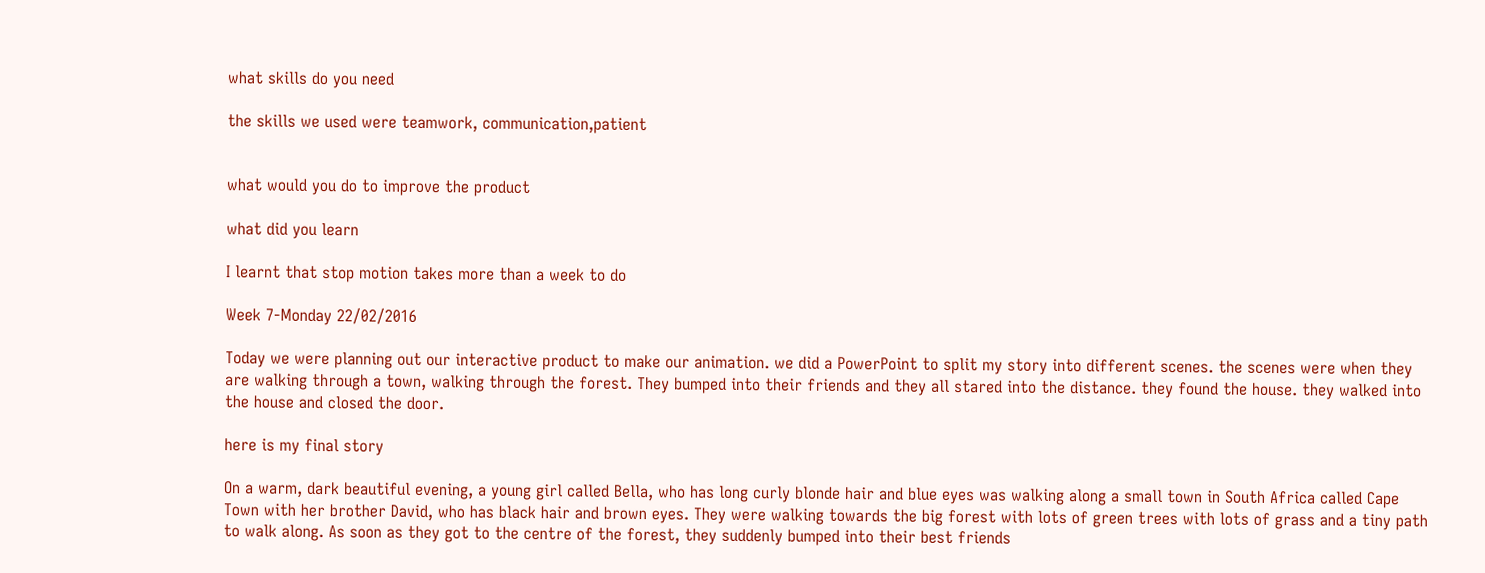what skills do you need

the skills we used were teamwork, communication,patient


what would you do to improve the product

what did you learn

I learnt that stop motion takes more than a week to do

Week 7-Monday 22/02/2016

Today we were planning out our interactive product to make our animation. we did a PowerPoint to split my story into different scenes. the scenes were when they are walking through a town, walking through the forest. They bumped into their friends and they all stared into the distance. they found the house. they walked into the house and closed the door.

here is my final story

On a warm, dark beautiful evening, a young girl called Bella, who has long curly blonde hair and blue eyes was walking along a small town in South Africa called Cape Town with her brother David, who has black hair and brown eyes. They were walking towards the big forest with lots of green trees with lots of grass and a tiny path to walk along. As soon as they got to the centre of the forest, they suddenly bumped into their best friends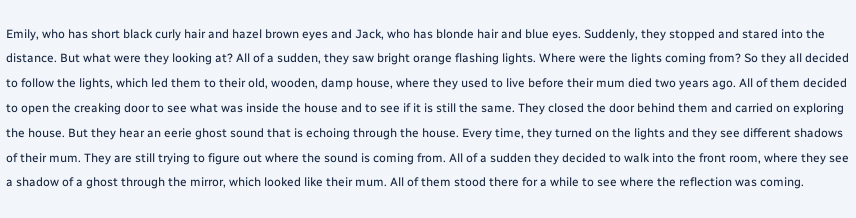Emily, who has short black curly hair and hazel brown eyes and Jack, who has blonde hair and blue eyes. Suddenly, they stopped and stared into the distance. But what were they looking at? All of a sudden, they saw bright orange flashing lights. Where were the lights coming from? So they all decided to follow the lights, which led them to their old, wooden, damp house, where they used to live before their mum died two years ago. All of them decided to open the creaking door to see what was inside the house and to see if it is still the same. They closed the door behind them and carried on exploring the house. But they hear an eerie ghost sound that is echoing through the house. Every time, they turned on the lights and they see different shadows of their mum. They are still trying to figure out where the sound is coming from. All of a sudden they decided to walk into the front room, where they see a shadow of a ghost through the mirror, which looked like their mum. All of them stood there for a while to see where the reflection was coming.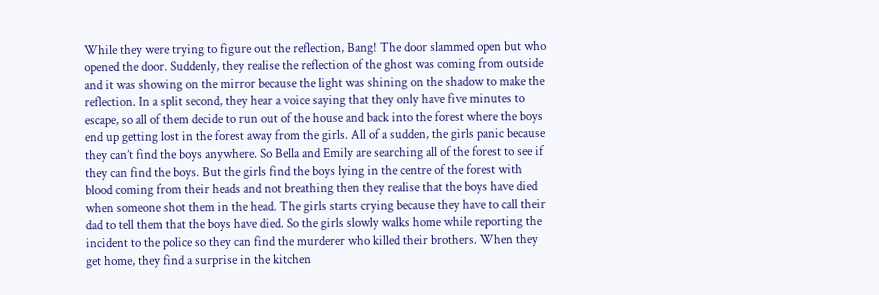While they were trying to figure out the reflection, Bang! The door slammed open but who opened the door. Suddenly, they realise the reflection of the ghost was coming from outside and it was showing on the mirror because the light was shining on the shadow to make the reflection. In a split second, they hear a voice saying that they only have five minutes to escape, so all of them decide to run out of the house and back into the forest where the boys end up getting lost in the forest away from the girls. All of a sudden, the girls panic because they can’t find the boys anywhere. So Bella and Emily are searching all of the forest to see if they can find the boys. But the girls find the boys lying in the centre of the forest with blood coming from their heads and not breathing then they realise that the boys have died when someone shot them in the head. The girls starts crying because they have to call their dad to tell them that the boys have died. So the girls slowly walks home while reporting the incident to the police so they can find the murderer who killed their brothers. When they get home, they find a surprise in the kitchen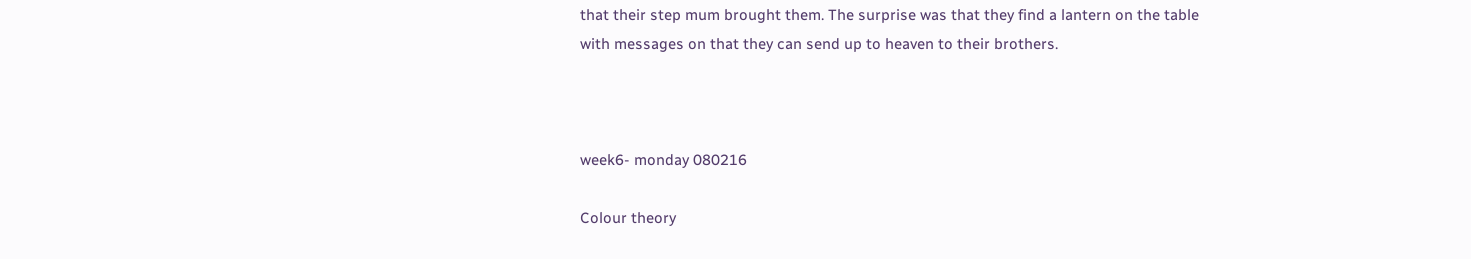that their step mum brought them. The surprise was that they find a lantern on the table with messages on that they can send up to heaven to their brothers.



week6- monday 080216

Colour theory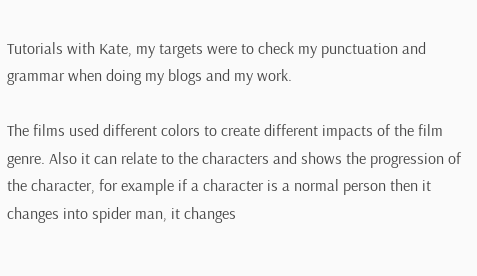Tutorials with Kate, my targets were to check my punctuation and grammar when doing my blogs and my work.

The films used different colors to create different impacts of the film genre. Also it can relate to the characters and shows the progression of the character, for example if a character is a normal person then it changes into spider man, it changes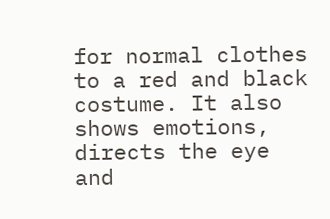for normal clothes to a red and black costume. It also shows emotions, directs the eye and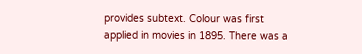provides subtext. Colour was first applied in movies in 1895. There was a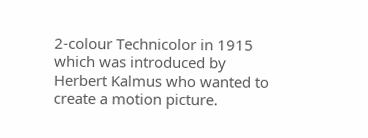2-colour Technicolor in 1915 which was introduced by Herbert Kalmus who wanted to create a motion picture.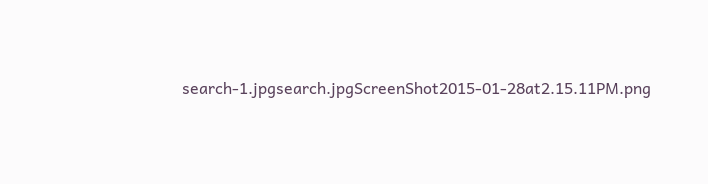search-1.jpgsearch.jpgScreenShot2015-01-28at2.15.11PM.png